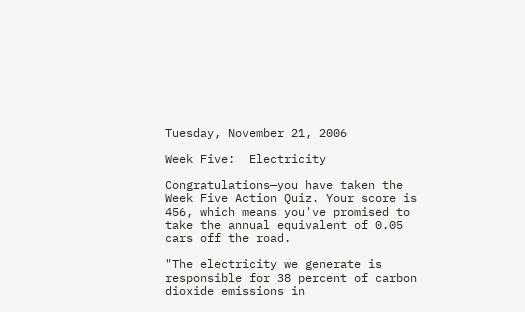Tuesday, November 21, 2006

Week Five:  Electricity

Congratulations—you have taken the Week Five Action Quiz. Your score is 456, which means you've promised to take the annual equivalent of 0.05 cars off the road.

"The electricity we generate is responsible for 38 percent of carbon dioxide emissions in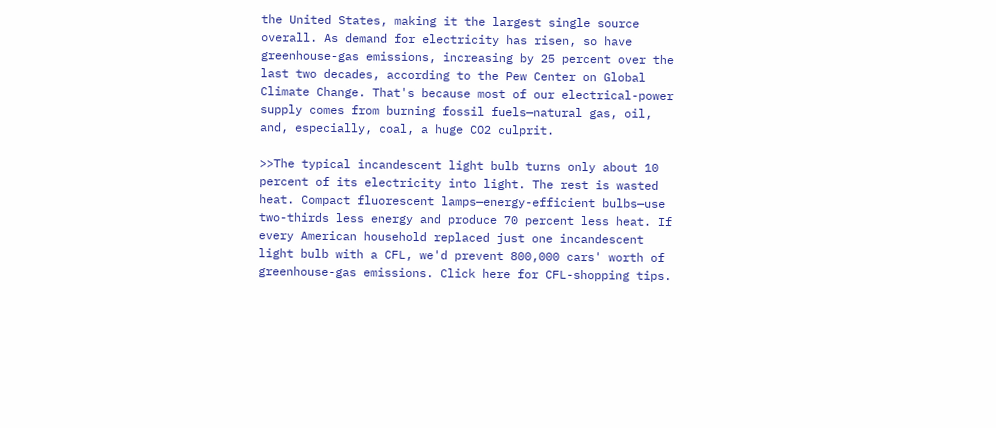the United States, making it the largest single source overall. As demand for electricity has risen, so have greenhouse-gas emissions, increasing by 25 percent over the last two decades, according to the Pew Center on Global Climate Change. That's because most of our electrical-power supply comes from burning fossil fuels—natural gas, oil, and, especially, coal, a huge CO2 culprit.

>>The typical incandescent light bulb turns only about 10 percent of its electricity into light. The rest is wasted heat. Compact fluorescent lamps—energy-efficient bulbs—use two-thirds less energy and produce 70 percent less heat. If every American household replaced just one incandescent light bulb with a CFL, we'd prevent 800,000 cars' worth of greenhouse-gas emissions. Click here for CFL-shopping tips.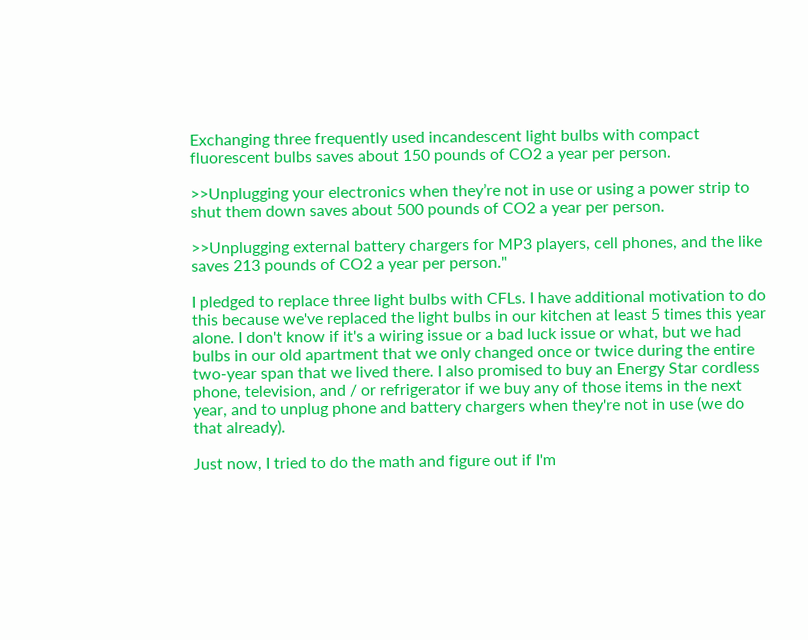Exchanging three frequently used incandescent light bulbs with compact fluorescent bulbs saves about 150 pounds of CO2 a year per person.

>>Unplugging your electronics when they’re not in use or using a power strip to shut them down saves about 500 pounds of CO2 a year per person.

>>Unplugging external battery chargers for MP3 players, cell phones, and the like saves 213 pounds of CO2 a year per person."

I pledged to replace three light bulbs with CFLs. I have additional motivation to do this because we've replaced the light bulbs in our kitchen at least 5 times this year alone. I don't know if it's a wiring issue or a bad luck issue or what, but we had bulbs in our old apartment that we only changed once or twice during the entire two-year span that we lived there. I also promised to buy an Energy Star cordless phone, television, and / or refrigerator if we buy any of those items in the next year, and to unplug phone and battery chargers when they're not in use (we do that already).

Just now, I tried to do the math and figure out if I'm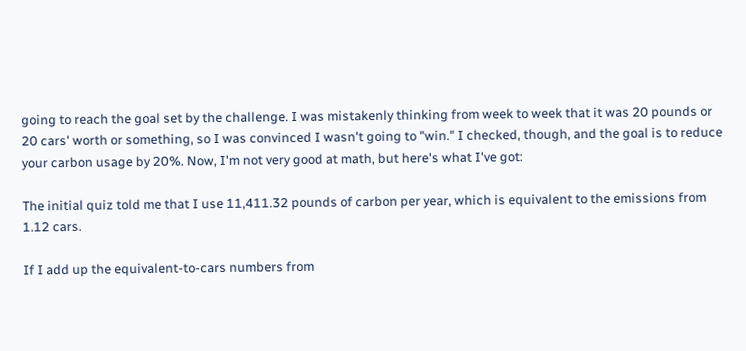going to reach the goal set by the challenge. I was mistakenly thinking from week to week that it was 20 pounds or 20 cars' worth or something, so I was convinced I wasn't going to "win." I checked, though, and the goal is to reduce your carbon usage by 20%. Now, I'm not very good at math, but here's what I've got:

The initial quiz told me that I use 11,411.32 pounds of carbon per year, which is equivalent to the emissions from 1.12 cars.

If I add up the equivalent-to-cars numbers from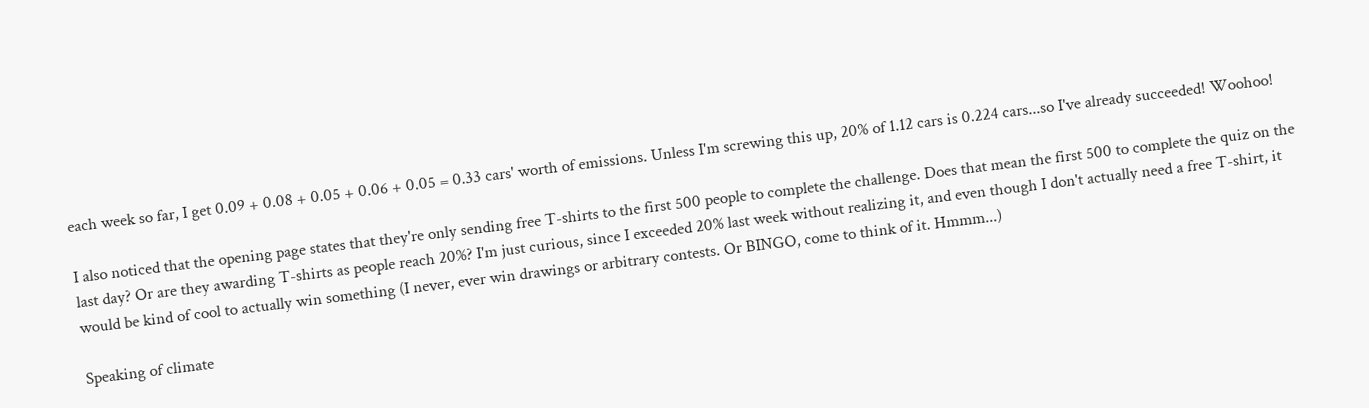each week so far, I get 0.09 + 0.08 + 0.05 + 0.06 + 0.05 = 0.33 cars' worth of emissions. Unless I'm screwing this up, 20% of 1.12 cars is 0.224 cars...so I've already succeeded! Woohoo!

I also noticed that the opening page states that they're only sending free T-shirts to the first 500 people to complete the challenge. Does that mean the first 500 to complete the quiz on the last day? Or are they awarding T-shirts as people reach 20%? I'm just curious, since I exceeded 20% last week without realizing it, and even though I don't actually need a free T-shirt, it would be kind of cool to actually win something (I never, ever win drawings or arbitrary contests. Or BINGO, come to think of it. Hmmm...)

Speaking of climate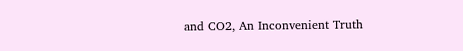and CO2, An Inconvenient Truth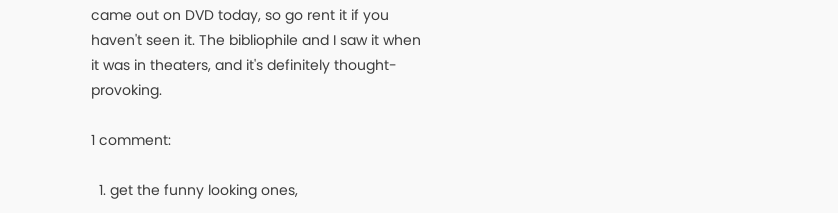came out on DVD today, so go rent it if you haven't seen it. The bibliophile and I saw it when it was in theaters, and it's definitely thought-provoking.

1 comment:

  1. get the funny looking ones,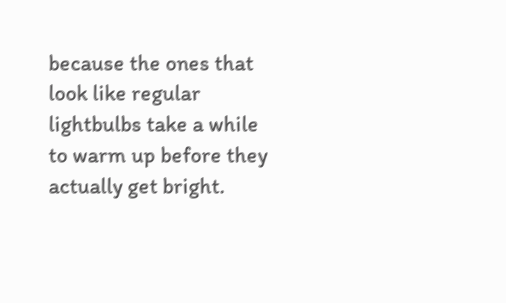because the ones that look like regular lightbulbs take a while to warm up before they actually get bright.